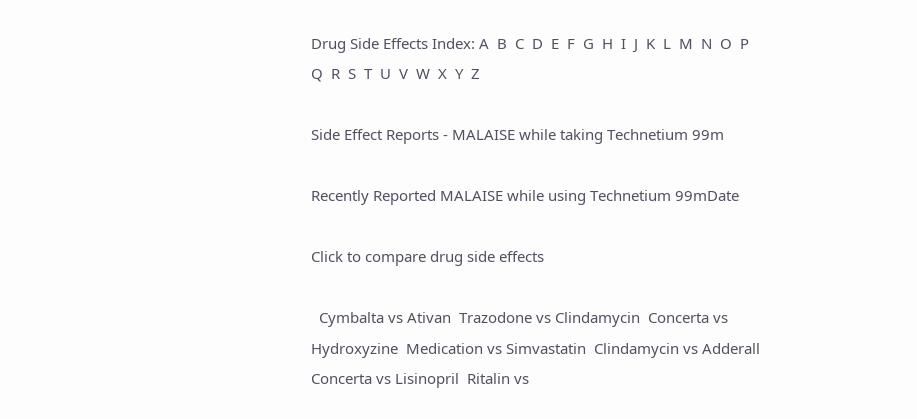Drug Side Effects Index: A  B  C  D  E  F  G  H  I  J  K  L  M  N  O  P  Q  R  S  T  U  V  W  X  Y  Z

Side Effect Reports - MALAISE while taking Technetium 99m

Recently Reported MALAISE while using Technetium 99mDate

Click to compare drug side effects

  Cymbalta vs Ativan  Trazodone vs Clindamycin  Concerta vs Hydroxyzine  Medication vs Simvastatin  Clindamycin vs Adderall  Concerta vs Lisinopril  Ritalin vs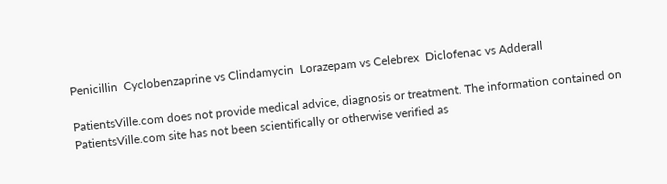Penicillin  Cyclobenzaprine vs Clindamycin  Lorazepam vs Celebrex  Diclofenac vs Adderall

PatientsVille.com does not provide medical advice, diagnosis or treatment. The information contained on PatientsVille.com site has not been scientifically or otherwise verified as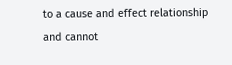to a cause and effect relationship and cannot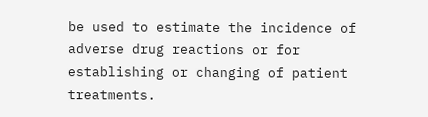be used to estimate the incidence of adverse drug reactions or for establishing or changing of patient treatments.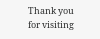Thank you for visiting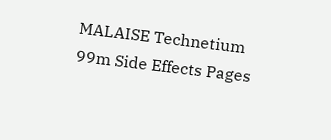MALAISE Technetium 99m Side Effects Pages